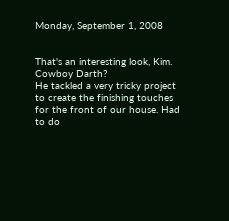Monday, September 1, 2008


That's an interesting look, Kim. Cowboy Darth?
He tackled a very tricky project to create the finishing touches for the front of our house. Had to do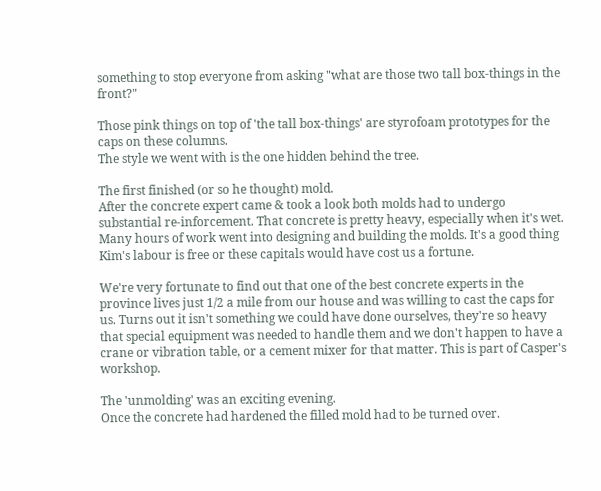something to stop everyone from asking "what are those two tall box-things in the front?"

Those pink things on top of 'the tall box-things' are styrofoam prototypes for the caps on these columns.
The style we went with is the one hidden behind the tree.

The first finished (or so he thought) mold.
After the concrete expert came & took a look both molds had to undergo substantial re-inforcement. That concrete is pretty heavy, especially when it's wet.
Many hours of work went into designing and building the molds. It's a good thing Kim's labour is free or these capitals would have cost us a fortune.

We're very fortunate to find out that one of the best concrete experts in the province lives just 1/2 a mile from our house and was willing to cast the caps for us. Turns out it isn't something we could have done ourselves, they're so heavy that special equipment was needed to handle them and we don't happen to have a crane or vibration table, or a cement mixer for that matter. This is part of Casper's workshop.

The 'unmolding' was an exciting evening.
Once the concrete had hardened the filled mold had to be turned over.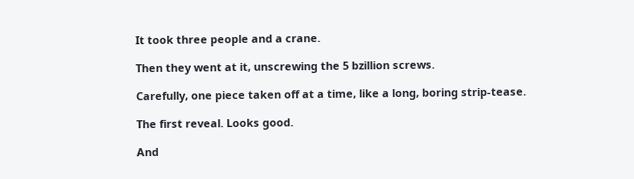It took three people and a crane.

Then they went at it, unscrewing the 5 bzillion screws.

Carefully, one piece taken off at a time, like a long, boring strip-tease.

The first reveal. Looks good.

And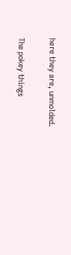here they are, unmolded.

The pokey things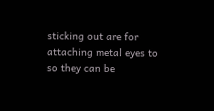sticking out are for attaching metal eyes to so they can be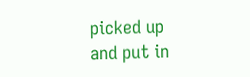picked up and put in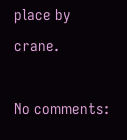place by crane.

No comments: